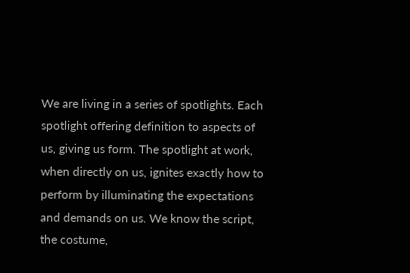We are living in a series of spotlights. Each spotlight offering definition to aspects of us, giving us form. The spotlight at work, when directly on us, ignites exactly how to perform by illuminating the expectations and demands on us. We know the script, the costume,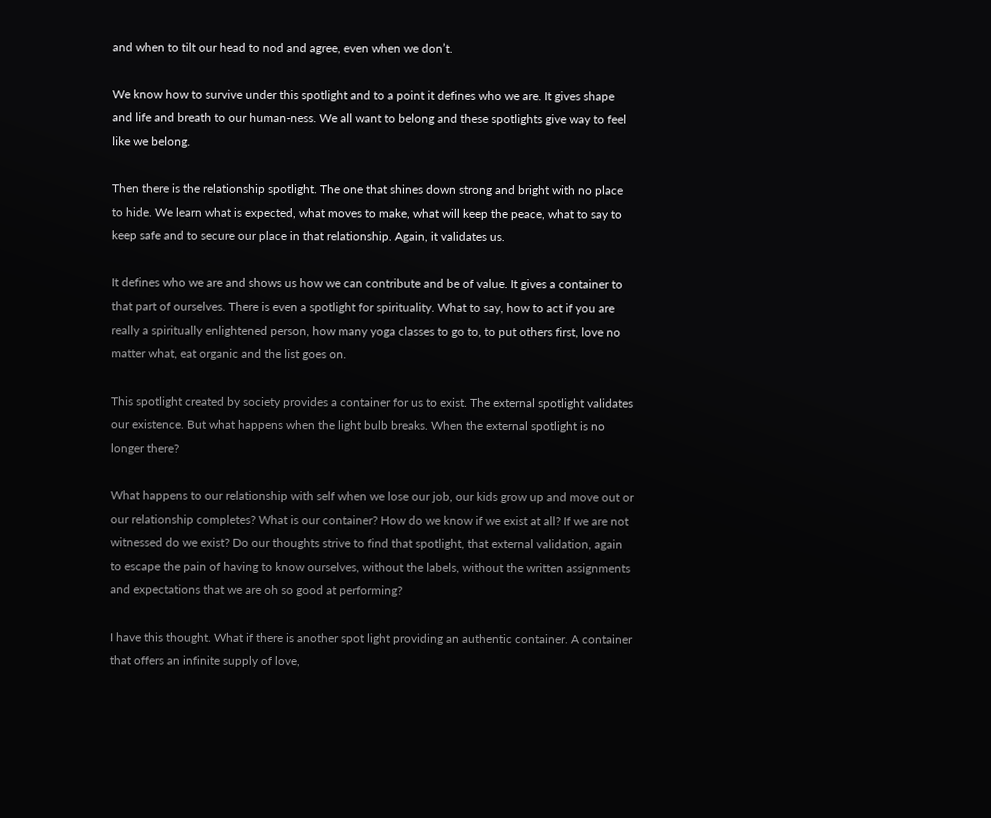and when to tilt our head to nod and agree, even when we don’t.

We know how to survive under this spotlight and to a point it defines who we are. It gives shape and life and breath to our human-ness. We all want to belong and these spotlights give way to feel like we belong.

Then there is the relationship spotlight. The one that shines down strong and bright with no place to hide. We learn what is expected, what moves to make, what will keep the peace, what to say to keep safe and to secure our place in that relationship. Again, it validates us.

It defines who we are and shows us how we can contribute and be of value. It gives a container to that part of ourselves. There is even a spotlight for spirituality. What to say, how to act if you are really a spiritually enlightened person, how many yoga classes to go to, to put others first, love no matter what, eat organic and the list goes on.

This spotlight created by society provides a container for us to exist. The external spotlight validates our existence. But what happens when the light bulb breaks. When the external spotlight is no longer there?

What happens to our relationship with self when we lose our job, our kids grow up and move out or our relationship completes? What is our container? How do we know if we exist at all? If we are not witnessed do we exist? Do our thoughts strive to find that spotlight, that external validation, again to escape the pain of having to know ourselves, without the labels, without the written assignments and expectations that we are oh so good at performing?

I have this thought. What if there is another spot light providing an authentic container. A container that offers an infinite supply of love,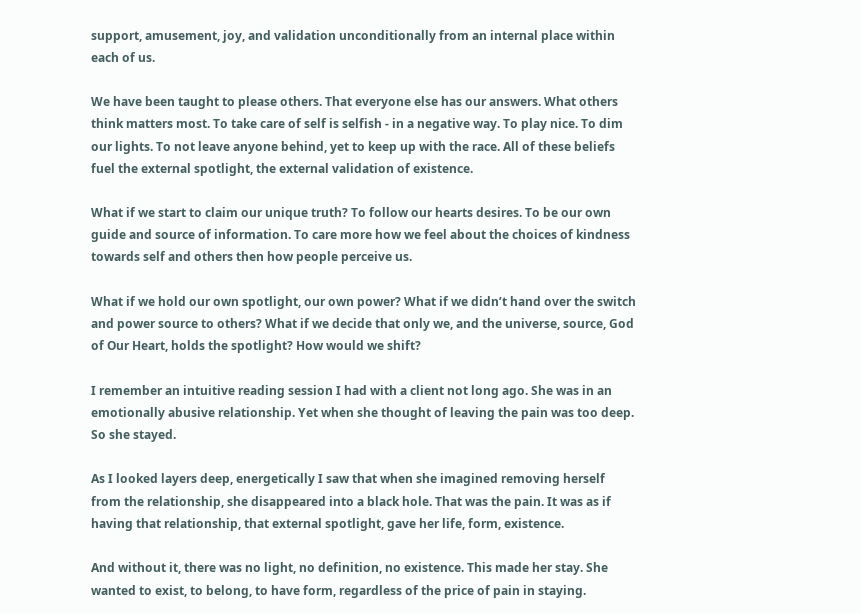support, amusement, joy, and validation unconditionally from an internal place within each of us.

We have been taught to please others. That everyone else has our answers. What others think matters most. To take care of self is selfish - in a negative way. To play nice. To dim our lights. To not leave anyone behind, yet to keep up with the race. All of these beliefs fuel the external spotlight, the external validation of existence.

What if we start to claim our unique truth? To follow our hearts desires. To be our own guide and source of information. To care more how we feel about the choices of kindness towards self and others then how people perceive us.

What if we hold our own spotlight, our own power? What if we didn’t hand over the switch and power source to others? What if we decide that only we, and the universe, source, God of Our Heart, holds the spotlight? How would we shift?

I remember an intuitive reading session I had with a client not long ago. She was in an emotionally abusive relationship. Yet when she thought of leaving the pain was too deep. So she stayed.

As I looked layers deep, energetically I saw that when she imagined removing herself from the relationship, she disappeared into a black hole. That was the pain. It was as if having that relationship, that external spotlight, gave her life, form, existence.

And without it, there was no light, no definition, no existence. This made her stay. She wanted to exist, to belong, to have form, regardless of the price of pain in staying.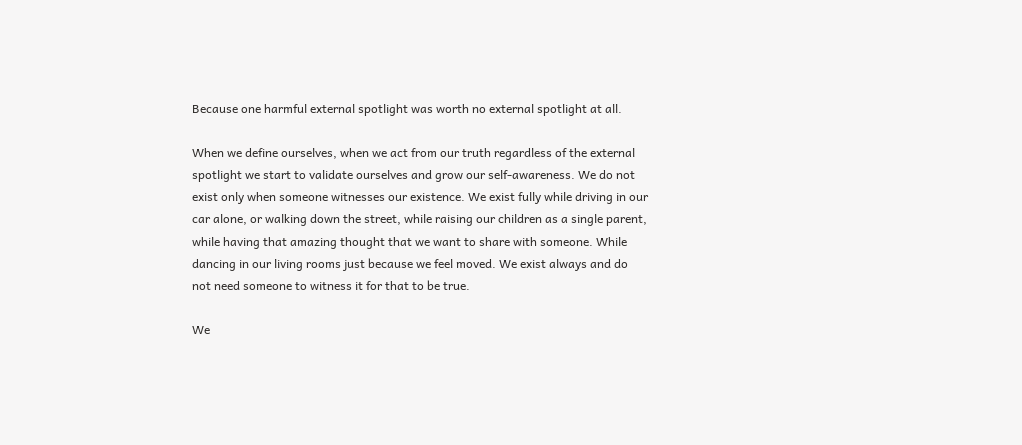Because one harmful external spotlight was worth no external spotlight at all.

When we define ourselves, when we act from our truth regardless of the external spotlight we start to validate ourselves and grow our self-awareness. We do not exist only when someone witnesses our existence. We exist fully while driving in our car alone, or walking down the street, while raising our children as a single parent, while having that amazing thought that we want to share with someone. While dancing in our living rooms just because we feel moved. We exist always and do not need someone to witness it for that to be true.

We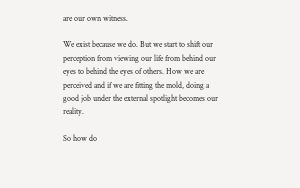are our own witness.

We exist because we do. But we start to shift our perception from viewing our life from behind our eyes to behind the eyes of others. How we are perceived and if we are fitting the mold, doing a good job under the external spotlight becomes our reality.

So how do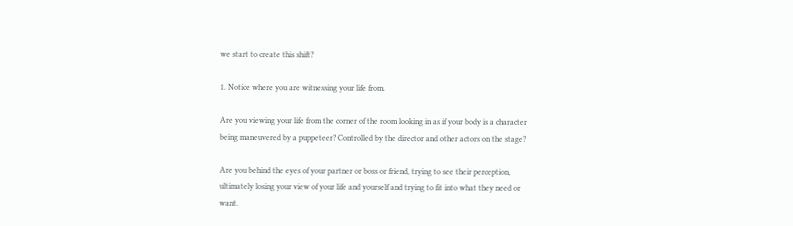we start to create this shift?

1. Notice where you are witnessing your life from.

Are you viewing your life from the corner of the room looking in as if your body is a character being maneuvered by a puppeteer? Controlled by the director and other actors on the stage?

Are you behind the eyes of your partner or boss or friend, trying to see their perception, ultimately losing your view of your life and yourself and trying to fit into what they need or want.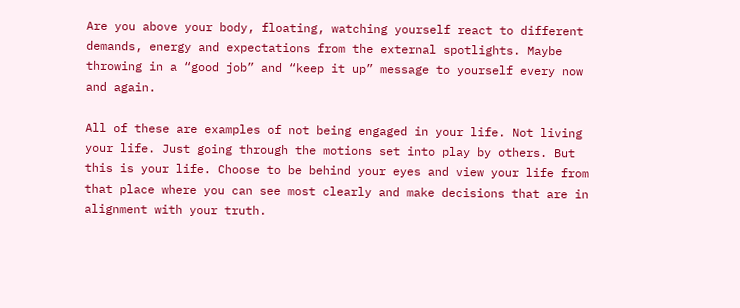Are you above your body, floating, watching yourself react to different demands, energy and expectations from the external spotlights. Maybe throwing in a “good job” and “keep it up” message to yourself every now and again.

All of these are examples of not being engaged in your life. Not living your life. Just going through the motions set into play by others. But this is your life. Choose to be behind your eyes and view your life from that place where you can see most clearly and make decisions that are in alignment with your truth.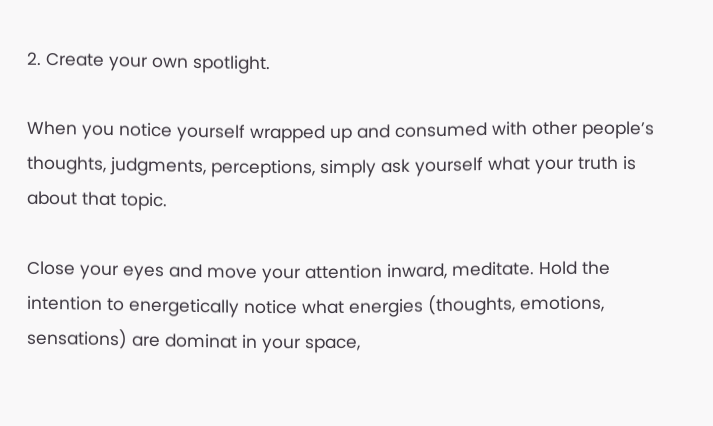2. Create your own spotlight.

When you notice yourself wrapped up and consumed with other people’s thoughts, judgments, perceptions, simply ask yourself what your truth is about that topic.

Close your eyes and move your attention inward, meditate. Hold the intention to energetically notice what energies (thoughts, emotions, sensations) are dominat in your space,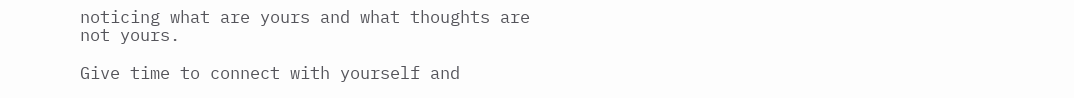noticing what are yours and what thoughts are not yours.

Give time to connect with yourself and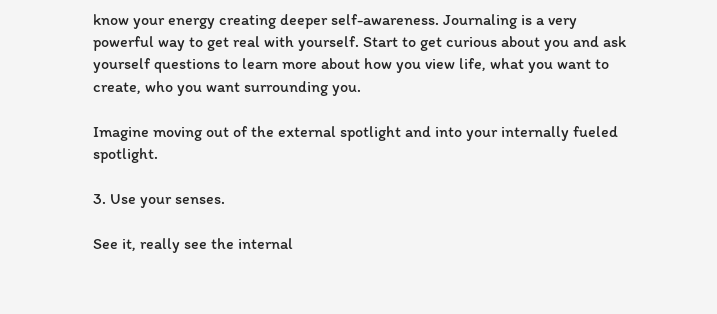know your energy creating deeper self-awareness. Journaling is a very powerful way to get real with yourself. Start to get curious about you and ask yourself questions to learn more about how you view life, what you want to create, who you want surrounding you.

Imagine moving out of the external spotlight and into your internally fueled spotlight.

3. Use your senses.

See it, really see the internal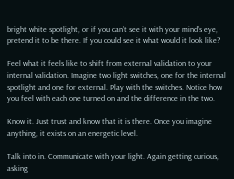bright white spotlight, or if you can’t see it with your mind’s eye, pretend it to be there. If you could see it what would it look like?

Feel what it feels like to shift from external validation to your internal validation. Imagine two light switches, one for the internal spotlight and one for external. Play with the switches. Notice how you feel with each one turned on and the difference in the two.

Know it. Just trust and know that it is there. Once you imagine anything, it exists on an energetic level.

Talk into in. Communicate with your light. Again getting curious, asking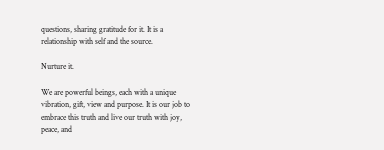questions, sharing gratitude for it. It is a relationship with self and the source.

Nurture it.

We are powerful beings, each with a unique vibration, gift, view and purpose. It is our job to embrace this truth and live our truth with joy, peace, and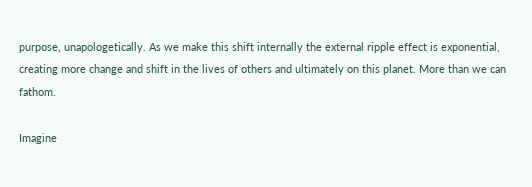purpose, unapologetically. As we make this shift internally the external ripple effect is exponential, creating more change and shift in the lives of others and ultimately on this planet. More than we can fathom.

Imagine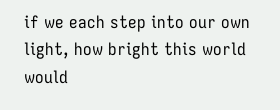if we each step into our own light, how bright this world would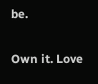be.

Own it. Love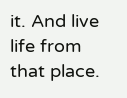it. And live life from that place.